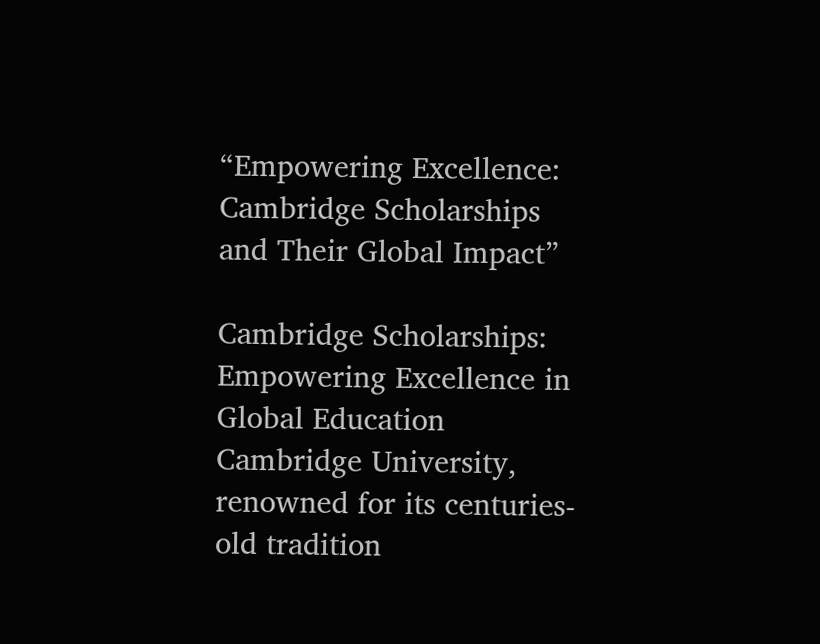“Empowering Excellence: Cambridge Scholarships and Their Global Impact”

Cambridge Scholarships: Empowering Excellence in Global Education Cambridge University, renowned for its centuries-old tradition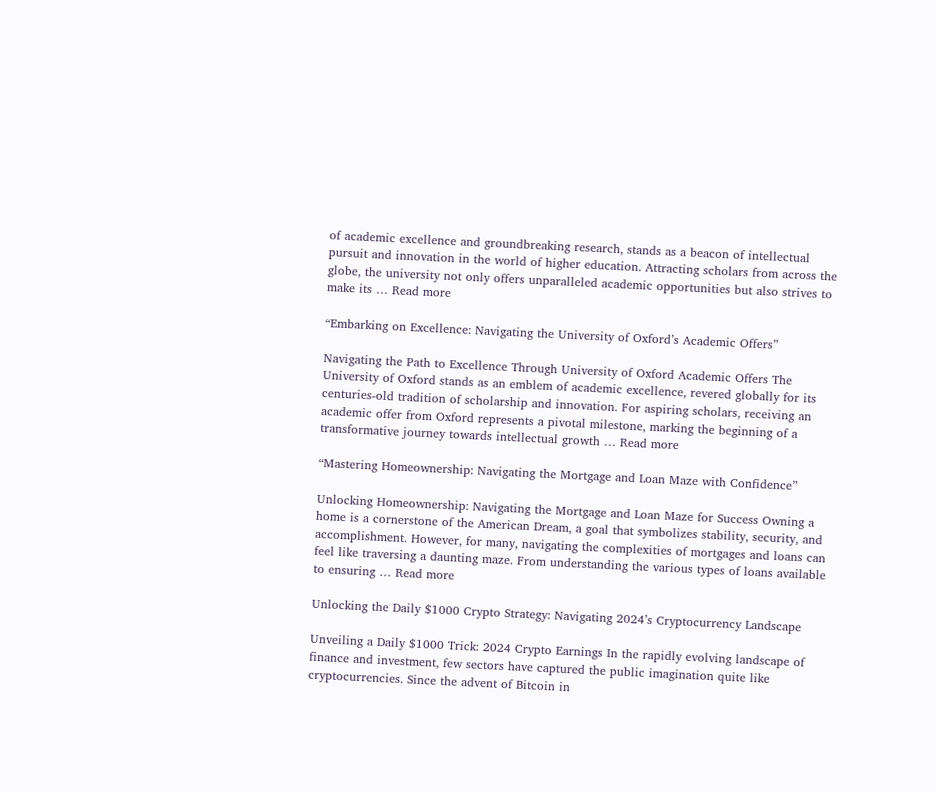of academic excellence and groundbreaking research, stands as a beacon of intellectual pursuit and innovation in the world of higher education. Attracting scholars from across the globe, the university not only offers unparalleled academic opportunities but also strives to make its … Read more

“Embarking on Excellence: Navigating the University of Oxford’s Academic Offers”

Navigating the Path to Excellence Through University of Oxford Academic Offers The University of Oxford stands as an emblem of academic excellence, revered globally for its centuries-old tradition of scholarship and innovation. For aspiring scholars, receiving an academic offer from Oxford represents a pivotal milestone, marking the beginning of a transformative journey towards intellectual growth … Read more

“Mastering Homeownership: Navigating the Mortgage and Loan Maze with Confidence”

Unlocking Homeownership: Navigating the Mortgage and Loan Maze for Success Owning a home is a cornerstone of the American Dream, a goal that symbolizes stability, security, and accomplishment. However, for many, navigating the complexities of mortgages and loans can feel like traversing a daunting maze. From understanding the various types of loans available to ensuring … Read more

Unlocking the Daily $1000 Crypto Strategy: Navigating 2024’s Cryptocurrency Landscape

Unveiling a Daily $1000 Trick: 2024 Crypto Earnings In the rapidly evolving landscape of finance and investment, few sectors have captured the public imagination quite like cryptocurrencies. Since the advent of Bitcoin in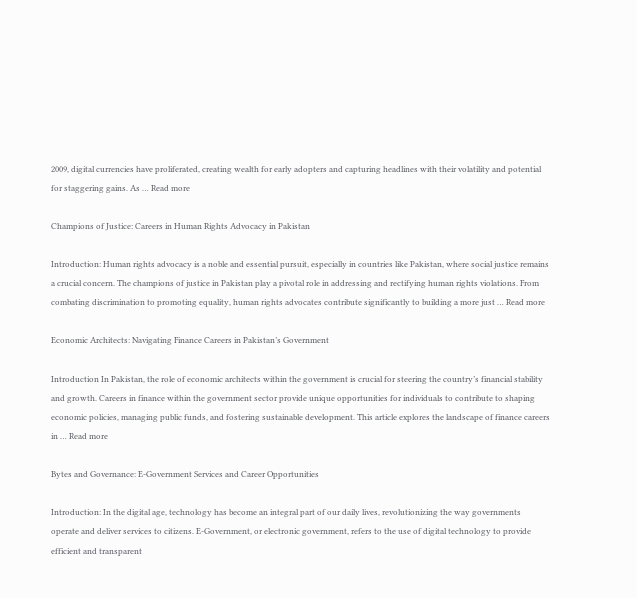2009, digital currencies have proliferated, creating wealth for early adopters and capturing headlines with their volatility and potential for staggering gains. As … Read more

Champions of Justice: Careers in Human Rights Advocacy in Pakistan

Introduction: Human rights advocacy is a noble and essential pursuit, especially in countries like Pakistan, where social justice remains a crucial concern. The champions of justice in Pakistan play a pivotal role in addressing and rectifying human rights violations. From combating discrimination to promoting equality, human rights advocates contribute significantly to building a more just … Read more

Economic Architects: Navigating Finance Careers in Pakistan’s Government

Introduction In Pakistan, the role of economic architects within the government is crucial for steering the country’s financial stability and growth. Careers in finance within the government sector provide unique opportunities for individuals to contribute to shaping economic policies, managing public funds, and fostering sustainable development. This article explores the landscape of finance careers in … Read more

Bytes and Governance: E-Government Services and Career Opportunities

Introduction: In the digital age, technology has become an integral part of our daily lives, revolutionizing the way governments operate and deliver services to citizens. E-Government, or electronic government, refers to the use of digital technology to provide efficient and transparent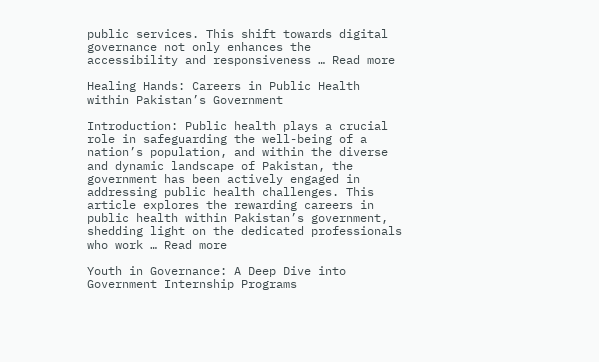public services. This shift towards digital governance not only enhances the accessibility and responsiveness … Read more

Healing Hands: Careers in Public Health within Pakistan’s Government

Introduction: Public health plays a crucial role in safeguarding the well-being of a nation’s population, and within the diverse and dynamic landscape of Pakistan, the government has been actively engaged in addressing public health challenges. This article explores the rewarding careers in public health within Pakistan’s government, shedding light on the dedicated professionals who work … Read more

Youth in Governance: A Deep Dive into Government Internship Programs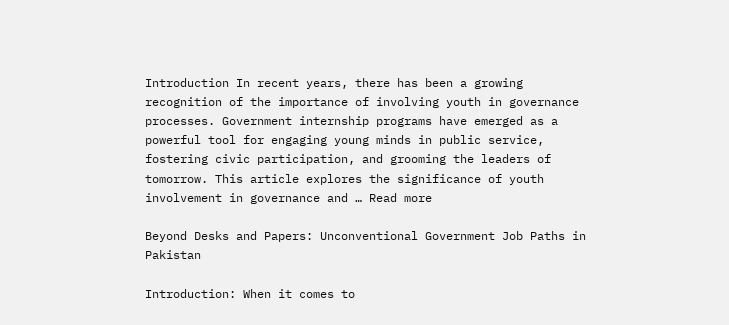Introduction In recent years, there has been a growing recognition of the importance of involving youth in governance processes. Government internship programs have emerged as a powerful tool for engaging young minds in public service, fostering civic participation, and grooming the leaders of tomorrow. This article explores the significance of youth involvement in governance and … Read more

Beyond Desks and Papers: Unconventional Government Job Paths in Pakistan

Introduction: When it comes to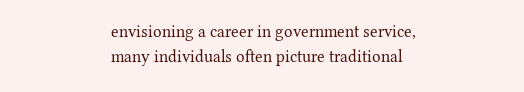envisioning a career in government service, many individuals often picture traditional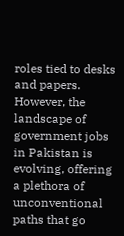roles tied to desks and papers. However, the landscape of government jobs in Pakistan is evolving, offering a plethora of unconventional paths that go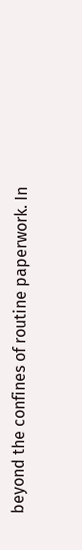beyond the confines of routine paperwork. In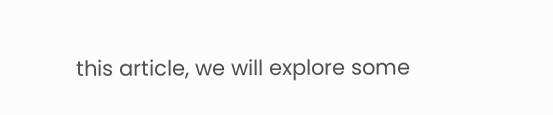this article, we will explore some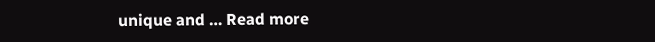unique and … Read more